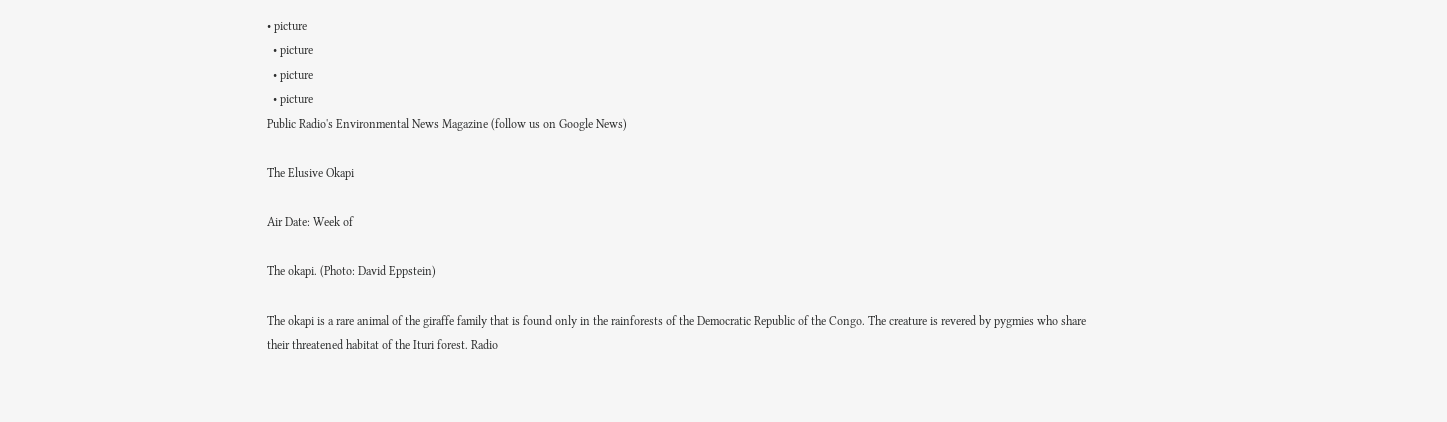• picture
  • picture
  • picture
  • picture
Public Radio's Environmental News Magazine (follow us on Google News)

The Elusive Okapi

Air Date: Week of

The okapi. (Photo: David Eppstein)

The okapi is a rare animal of the giraffe family that is found only in the rainforests of the Democratic Republic of the Congo. The creature is revered by pygmies who share their threatened habitat of the Ituri forest. Radio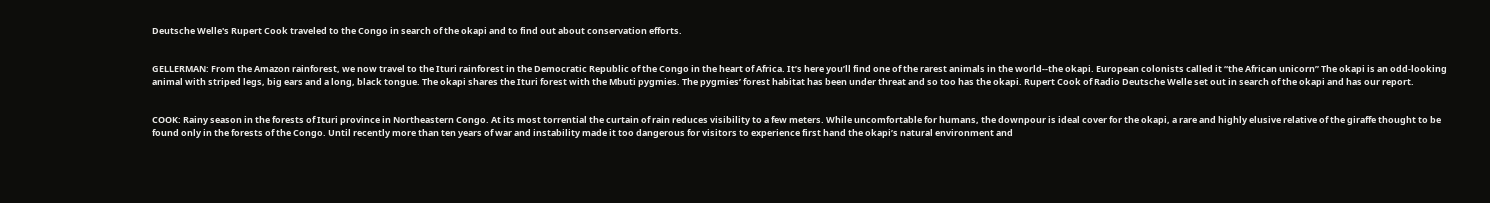Deutsche Welle's Rupert Cook traveled to the Congo in search of the okapi and to find out about conservation efforts.


GELLERMAN: From the Amazon rainforest, we now travel to the Ituri rainforest in the Democratic Republic of the Congo in the heart of Africa. It’s here you’ll find one of the rarest animals in the world--the okapi. European colonists called it “the African unicorn” The okapi is an odd-looking animal with striped legs, big ears and a long, black tongue. The okapi shares the Ituri forest with the Mbuti pygmies. The pygmies’ forest habitat has been under threat and so too has the okapi. Rupert Cook of Radio Deutsche Welle set out in search of the okapi and has our report.


COOK: Rainy season in the forests of Ituri province in Northeastern Congo. At its most torrential the curtain of rain reduces visibility to a few meters. While uncomfortable for humans, the downpour is ideal cover for the okapi, a rare and highly elusive relative of the giraffe thought to be found only in the forests of the Congo. Until recently more than ten years of war and instability made it too dangerous for visitors to experience first hand the okapi’s natural environment and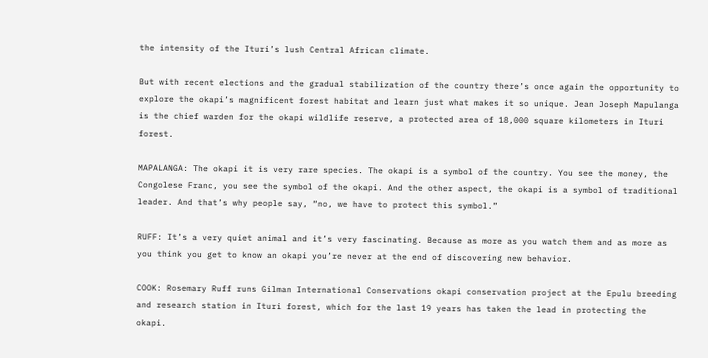the intensity of the Ituri’s lush Central African climate.

But with recent elections and the gradual stabilization of the country there’s once again the opportunity to explore the okapi’s magnificent forest habitat and learn just what makes it so unique. Jean Joseph Mapulanga is the chief warden for the okapi wildlife reserve, a protected area of 18,000 square kilometers in Ituri forest.

MAPALANGA: The okapi it is very rare species. The okapi is a symbol of the country. You see the money, the Congolese Franc, you see the symbol of the okapi. And the other aspect, the okapi is a symbol of traditional leader. And that’s why people say, “no, we have to protect this symbol.”

RUFF: It’s a very quiet animal and it’s very fascinating. Because as more as you watch them and as more as you think you get to know an okapi you’re never at the end of discovering new behavior.

COOK: Rosemary Ruff runs Gilman International Conservations okapi conservation project at the Epulu breeding and research station in Ituri forest, which for the last 19 years has taken the lead in protecting the okapi.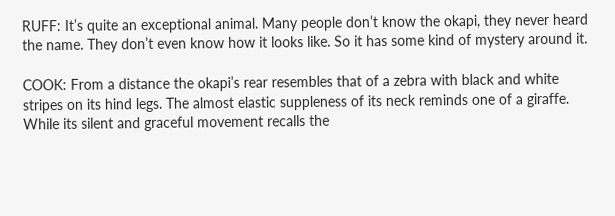RUFF: It’s quite an exceptional animal. Many people don’t know the okapi, they never heard the name. They don’t even know how it looks like. So it has some kind of mystery around it.

COOK: From a distance the okapi’s rear resembles that of a zebra with black and white stripes on its hind legs. The almost elastic suppleness of its neck reminds one of a giraffe. While its silent and graceful movement recalls the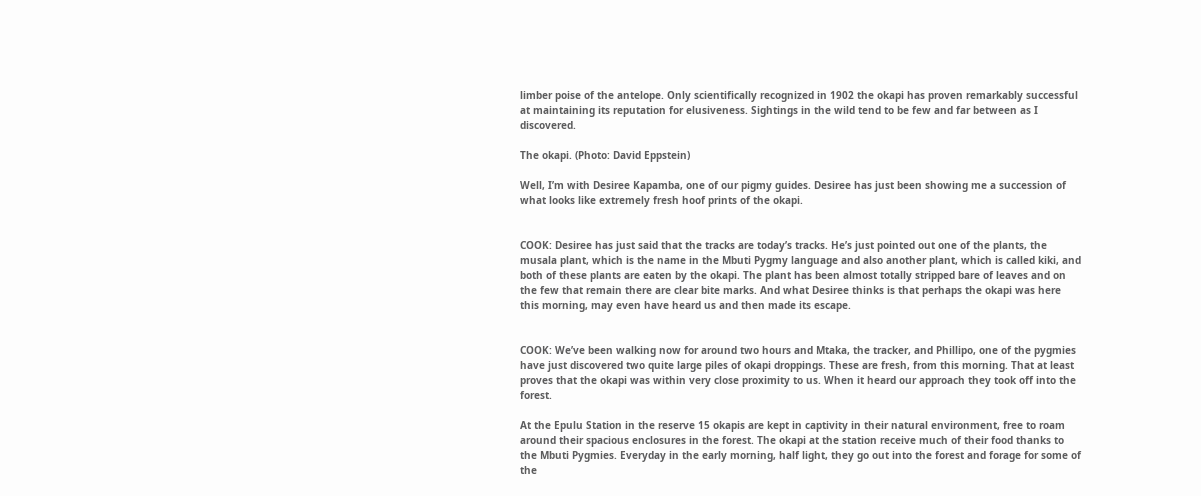limber poise of the antelope. Only scientifically recognized in 1902 the okapi has proven remarkably successful at maintaining its reputation for elusiveness. Sightings in the wild tend to be few and far between as I discovered.

The okapi. (Photo: David Eppstein)

Well, I’m with Desiree Kapamba, one of our pigmy guides. Desiree has just been showing me a succession of what looks like extremely fresh hoof prints of the okapi.


COOK: Desiree has just said that the tracks are today’s tracks. He’s just pointed out one of the plants, the musala plant, which is the name in the Mbuti Pygmy language and also another plant, which is called kiki, and both of these plants are eaten by the okapi. The plant has been almost totally stripped bare of leaves and on the few that remain there are clear bite marks. And what Desiree thinks is that perhaps the okapi was here this morning, may even have heard us and then made its escape.


COOK: We’ve been walking now for around two hours and Mtaka, the tracker, and Phillipo, one of the pygmies have just discovered two quite large piles of okapi droppings. These are fresh, from this morning. That at least proves that the okapi was within very close proximity to us. When it heard our approach they took off into the forest.

At the Epulu Station in the reserve 15 okapis are kept in captivity in their natural environment, free to roam around their spacious enclosures in the forest. The okapi at the station receive much of their food thanks to the Mbuti Pygmies. Everyday in the early morning, half light, they go out into the forest and forage for some of the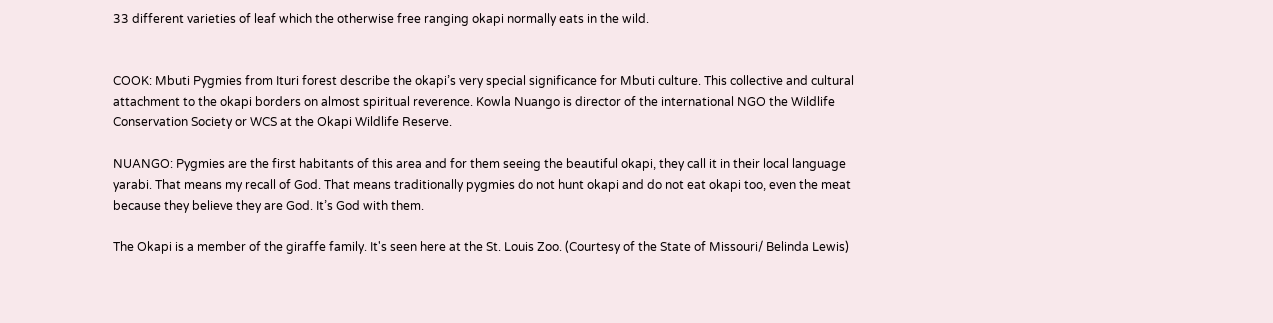33 different varieties of leaf which the otherwise free ranging okapi normally eats in the wild.


COOK: Mbuti Pygmies from Ituri forest describe the okapi’s very special significance for Mbuti culture. This collective and cultural attachment to the okapi borders on almost spiritual reverence. Kowla Nuango is director of the international NGO the Wildlife Conservation Society or WCS at the Okapi Wildlife Reserve.

NUANGO: Pygmies are the first habitants of this area and for them seeing the beautiful okapi, they call it in their local language yarabi. That means my recall of God. That means traditionally pygmies do not hunt okapi and do not eat okapi too, even the meat because they believe they are God. It’s God with them.

The Okapi is a member of the giraffe family. It's seen here at the St. Louis Zoo. (Courtesy of the State of Missouri/ Belinda Lewis)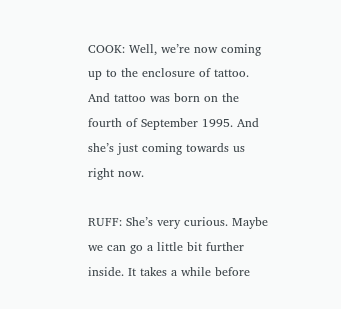COOK: Well, we’re now coming up to the enclosure of tattoo. And tattoo was born on the fourth of September 1995. And she’s just coming towards us right now.

RUFF: She’s very curious. Maybe we can go a little bit further inside. It takes a while before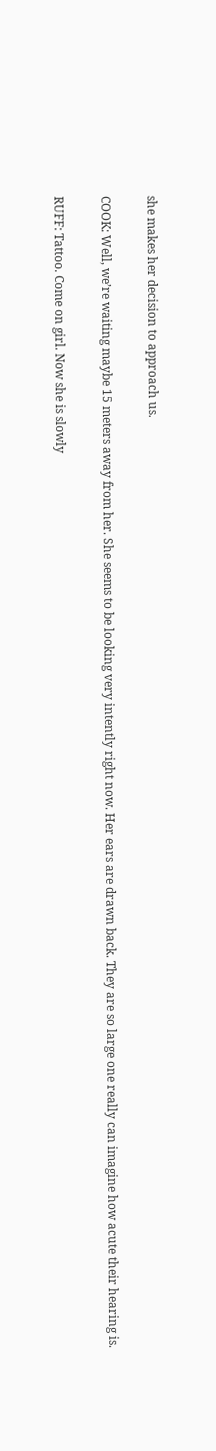she makes her decision to approach us.

COOK: Well, we’re waiting maybe 15 meters away from her. She seems to be looking very intently right now. Her ears are drawn back. They are so large one really can imagine how acute their hearing is.

RUFF: Tattoo. Come on girl. Now she is slowly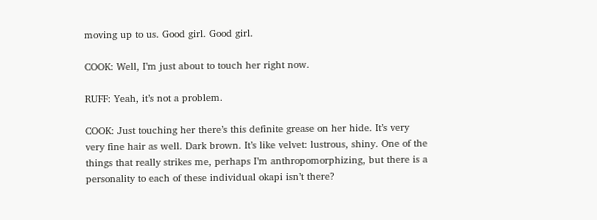moving up to us. Good girl. Good girl.

COOK: Well, I’m just about to touch her right now.

RUFF: Yeah, it’s not a problem.

COOK: Just touching her there’s this definite grease on her hide. It’s very very fine hair as well. Dark brown. It’s like velvet: lustrous, shiny. One of the things that really strikes me, perhaps I’m anthropomorphizing, but there is a personality to each of these individual okapi isn’t there?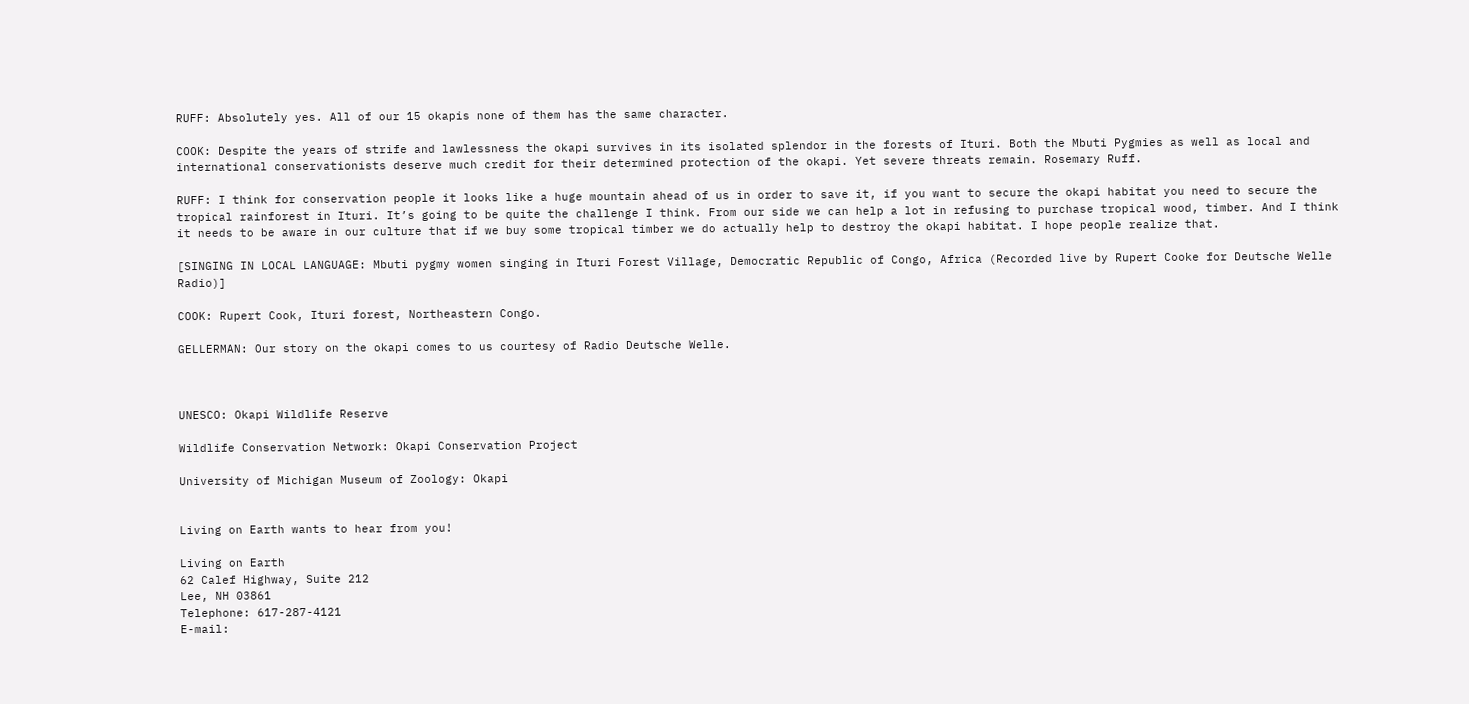RUFF: Absolutely yes. All of our 15 okapis none of them has the same character.

COOK: Despite the years of strife and lawlessness the okapi survives in its isolated splendor in the forests of Ituri. Both the Mbuti Pygmies as well as local and international conservationists deserve much credit for their determined protection of the okapi. Yet severe threats remain. Rosemary Ruff.

RUFF: I think for conservation people it looks like a huge mountain ahead of us in order to save it, if you want to secure the okapi habitat you need to secure the tropical rainforest in Ituri. It’s going to be quite the challenge I think. From our side we can help a lot in refusing to purchase tropical wood, timber. And I think it needs to be aware in our culture that if we buy some tropical timber we do actually help to destroy the okapi habitat. I hope people realize that.

[SINGING IN LOCAL LANGUAGE: Mbuti pygmy women singing in Ituri Forest Village, Democratic Republic of Congo, Africa (Recorded live by Rupert Cooke for Deutsche Welle Radio)]

COOK: Rupert Cook, Ituri forest, Northeastern Congo.

GELLERMAN: Our story on the okapi comes to us courtesy of Radio Deutsche Welle.



UNESCO: Okapi Wildlife Reserve

Wildlife Conservation Network: Okapi Conservation Project

University of Michigan Museum of Zoology: Okapi


Living on Earth wants to hear from you!

Living on Earth
62 Calef Highway, Suite 212
Lee, NH 03861
Telephone: 617-287-4121
E-mail: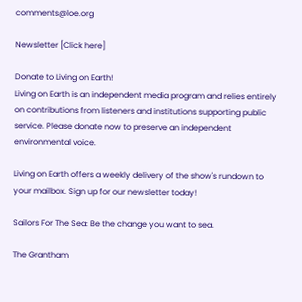comments@loe.org

Newsletter [Click here]

Donate to Living on Earth!
Living on Earth is an independent media program and relies entirely on contributions from listeners and institutions supporting public service. Please donate now to preserve an independent environmental voice.

Living on Earth offers a weekly delivery of the show's rundown to your mailbox. Sign up for our newsletter today!

Sailors For The Sea: Be the change you want to sea.

The Grantham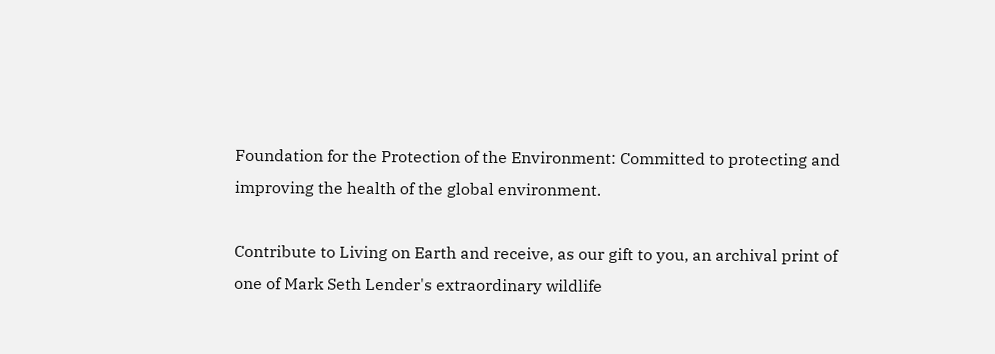Foundation for the Protection of the Environment: Committed to protecting and improving the health of the global environment.

Contribute to Living on Earth and receive, as our gift to you, an archival print of one of Mark Seth Lender's extraordinary wildlife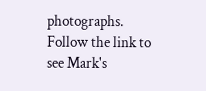photographs. Follow the link to see Mark's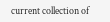current collection of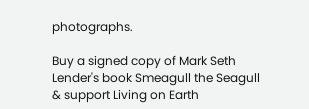photographs.

Buy a signed copy of Mark Seth Lender's book Smeagull the Seagull & support Living on Earth